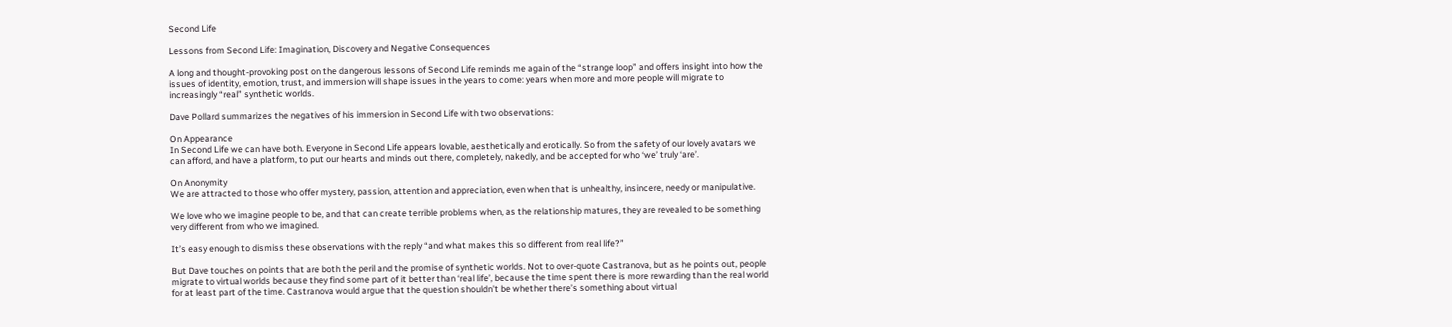Second Life

Lessons from Second Life: Imagination, Discovery and Negative Consequences

A long and thought-provoking post on the dangerous lessons of Second Life reminds me again of the “strange loop” and offers insight into how the issues of identity, emotion, trust, and immersion will shape issues in the years to come: years when more and more people will migrate to increasingly “real” synthetic worlds.

Dave Pollard summarizes the negatives of his immersion in Second Life with two observations:

On Appearance
In Second Life we can have both. Everyone in Second Life appears lovable, aesthetically and erotically. So from the safety of our lovely avatars we can afford, and have a platform, to put our hearts and minds out there, completely, nakedly, and be accepted for who ‘we’ truly ‘are’.

On Anonymity
We are attracted to those who offer mystery, passion, attention and appreciation, even when that is unhealthy, insincere, needy or manipulative.

We love who we imagine people to be, and that can create terrible problems when, as the relationship matures, they are revealed to be something very different from who we imagined.

It’s easy enough to dismiss these observations with the reply “and what makes this so different from real life?”

But Dave touches on points that are both the peril and the promise of synthetic worlds. Not to over-quote Castranova, but as he points out, people migrate to virtual worlds because they find some part of it better than ‘real life’, because the time spent there is more rewarding than the real world for at least part of the time. Castranova would argue that the question shouldn’t be whether there’s something about virtual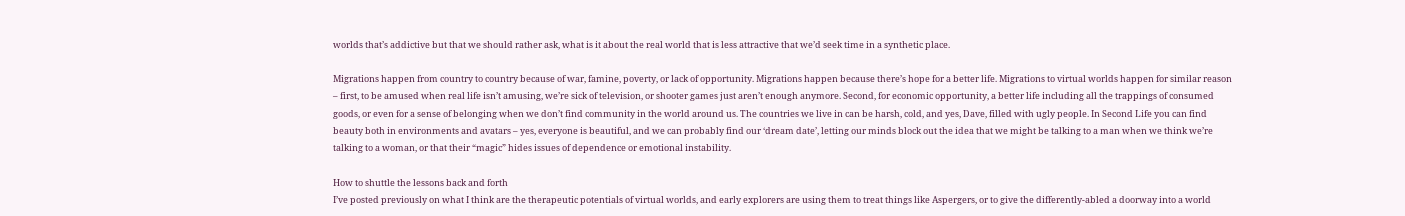worlds that’s addictive but that we should rather ask, what is it about the real world that is less attractive that we’d seek time in a synthetic place.

Migrations happen from country to country because of war, famine, poverty, or lack of opportunity. Migrations happen because there’s hope for a better life. Migrations to virtual worlds happen for similar reason – first, to be amused when real life isn’t amusing, we’re sick of television, or shooter games just aren’t enough anymore. Second, for economic opportunity, a better life including all the trappings of consumed goods, or even for a sense of belonging when we don’t find community in the world around us. The countries we live in can be harsh, cold, and yes, Dave, filled with ugly people. In Second Life you can find beauty both in environments and avatars – yes, everyone is beautiful, and we can probably find our ‘dream date’, letting our minds block out the idea that we might be talking to a man when we think we’re talking to a woman, or that their “magic” hides issues of dependence or emotional instability.

How to shuttle the lessons back and forth
I’ve posted previously on what I think are the therapeutic potentials of virtual worlds, and early explorers are using them to treat things like Aspergers, or to give the differently-abled a doorway into a world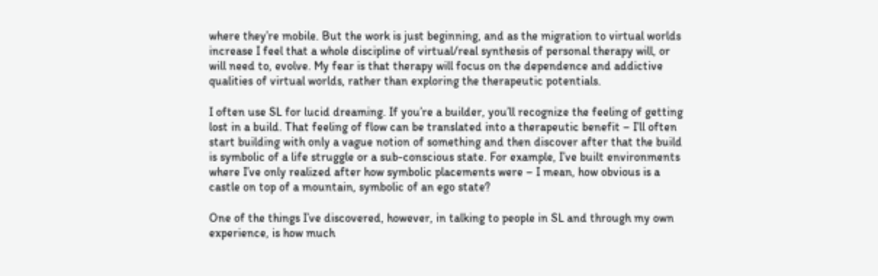where they’re mobile. But the work is just beginning, and as the migration to virtual worlds increase I feel that a whole discipline of virtual/real synthesis of personal therapy will, or will need to, evolve. My fear is that therapy will focus on the dependence and addictive qualities of virtual worlds, rather than exploring the therapeutic potentials.

I often use SL for lucid dreaming. If you’re a builder, you’ll recognize the feeling of getting lost in a build. That feeling of flow can be translated into a therapeutic benefit – I’ll often start building with only a vague notion of something and then discover after that the build is symbolic of a life struggle or a sub-conscious state. For example, I’ve built environments where I’ve only realized after how symbolic placements were – I mean, how obvious is a castle on top of a mountain, symbolic of an ego state?

One of the things I’ve discovered, however, in talking to people in SL and through my own experience, is how much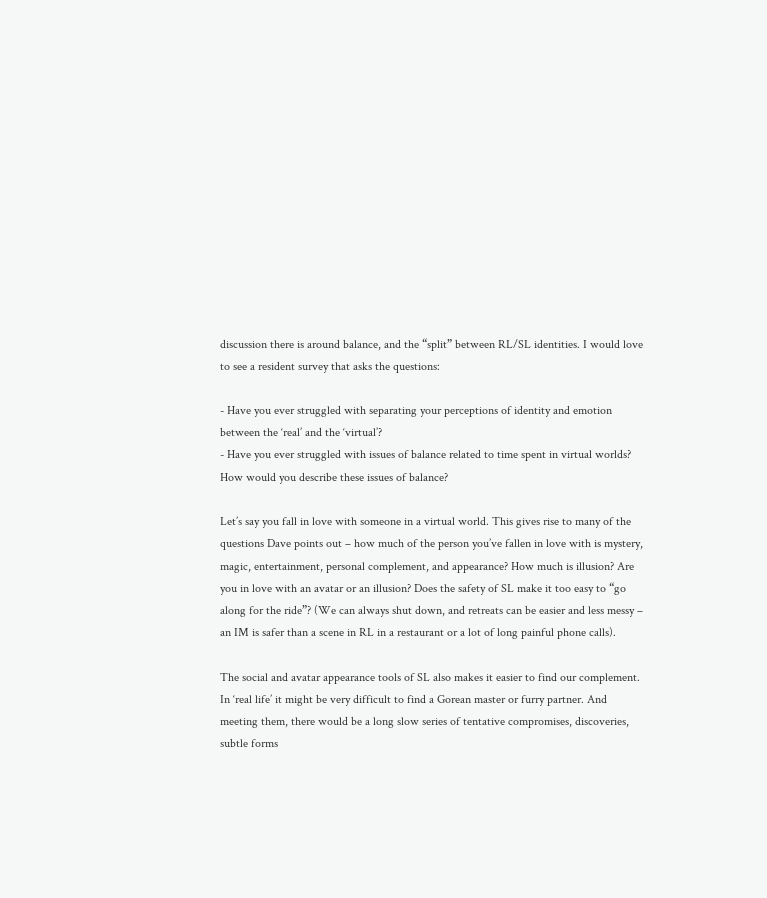discussion there is around balance, and the “split” between RL/SL identities. I would love to see a resident survey that asks the questions:

- Have you ever struggled with separating your perceptions of identity and emotion between the ‘real’ and the ‘virtual’?
- Have you ever struggled with issues of balance related to time spent in virtual worlds? How would you describe these issues of balance?

Let’s say you fall in love with someone in a virtual world. This gives rise to many of the questions Dave points out – how much of the person you’ve fallen in love with is mystery, magic, entertainment, personal complement, and appearance? How much is illusion? Are you in love with an avatar or an illusion? Does the safety of SL make it too easy to “go along for the ride”? (We can always shut down, and retreats can be easier and less messy – an IM is safer than a scene in RL in a restaurant or a lot of long painful phone calls).

The social and avatar appearance tools of SL also makes it easier to find our complement. In ‘real life’ it might be very difficult to find a Gorean master or furry partner. And meeting them, there would be a long slow series of tentative compromises, discoveries, subtle forms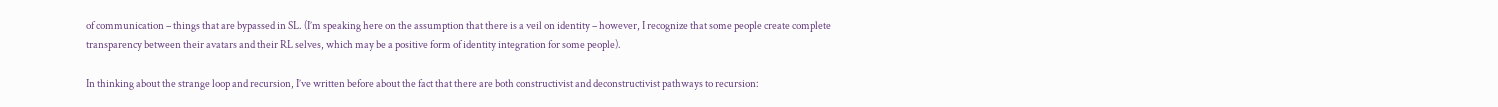of communication – things that are bypassed in SL. (I’m speaking here on the assumption that there is a veil on identity – however, I recognize that some people create complete transparency between their avatars and their RL selves, which may be a positive form of identity integration for some people).

In thinking about the strange loop and recursion, I’ve written before about the fact that there are both constructivist and deconstructivist pathways to recursion: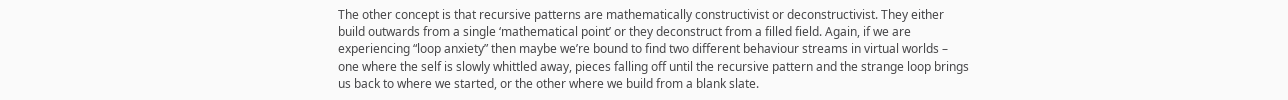The other concept is that recursive patterns are mathematically constructivist or deconstructivist. They either build outwards from a single ‘mathematical point’ or they deconstruct from a filled field. Again, if we are experiencing “loop anxiety” then maybe we’re bound to find two different behaviour streams in virtual worlds – one where the self is slowly whittled away, pieces falling off until the recursive pattern and the strange loop brings us back to where we started, or the other where we build from a blank slate.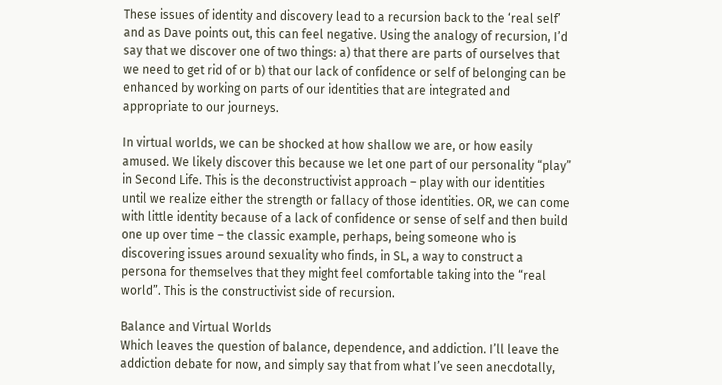These issues of identity and discovery lead to a recursion back to the ‘real self’ and as Dave points out, this can feel negative. Using the analogy of recursion, I’d say that we discover one of two things: a) that there are parts of ourselves that we need to get rid of or b) that our lack of confidence or self of belonging can be enhanced by working on parts of our identities that are integrated and appropriate to our journeys.

In virtual worlds, we can be shocked at how shallow we are, or how easily amused. We likely discover this because we let one part of our personality “play” in Second Life. This is the deconstructivist approach – play with our identities until we realize either the strength or fallacy of those identities. OR, we can come with little identity because of a lack of confidence or sense of self and then build one up over time – the classic example, perhaps, being someone who is discovering issues around sexuality who finds, in SL, a way to construct a persona for themselves that they might feel comfortable taking into the “real world”. This is the constructivist side of recursion.

Balance and Virtual Worlds
Which leaves the question of balance, dependence, and addiction. I’ll leave the addiction debate for now, and simply say that from what I’ve seen anecdotally,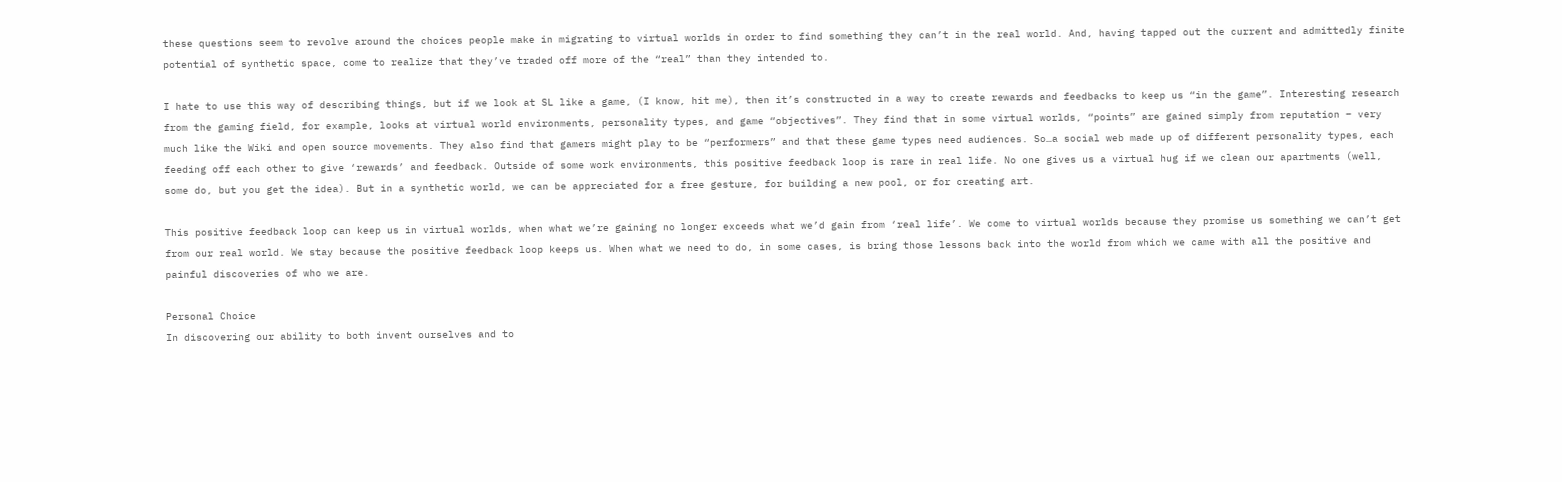these questions seem to revolve around the choices people make in migrating to virtual worlds in order to find something they can’t in the real world. And, having tapped out the current and admittedly finite potential of synthetic space, come to realize that they’ve traded off more of the “real” than they intended to.

I hate to use this way of describing things, but if we look at SL like a game, (I know, hit me), then it’s constructed in a way to create rewards and feedbacks to keep us “in the game”. Interesting research from the gaming field, for example, looks at virtual world environments, personality types, and game “objectives”. They find that in some virtual worlds, “points” are gained simply from reputation – very much like the Wiki and open source movements. They also find that gamers might play to be “performers” and that these game types need audiences. So…a social web made up of different personality types, each feeding off each other to give ‘rewards’ and feedback. Outside of some work environments, this positive feedback loop is rare in real life. No one gives us a virtual hug if we clean our apartments (well, some do, but you get the idea). But in a synthetic world, we can be appreciated for a free gesture, for building a new pool, or for creating art.

This positive feedback loop can keep us in virtual worlds, when what we’re gaining no longer exceeds what we’d gain from ‘real life’. We come to virtual worlds because they promise us something we can’t get from our real world. We stay because the positive feedback loop keeps us. When what we need to do, in some cases, is bring those lessons back into the world from which we came with all the positive and painful discoveries of who we are.

Personal Choice
In discovering our ability to both invent ourselves and to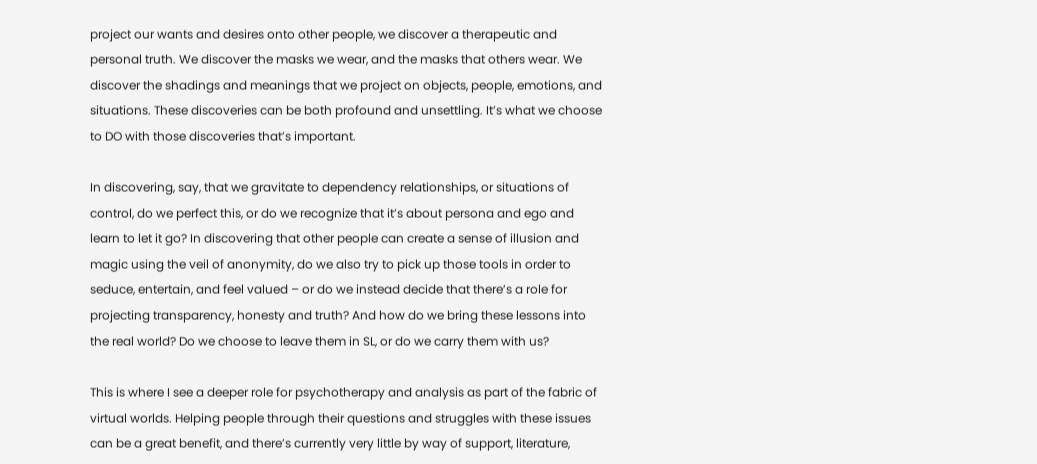project our wants and desires onto other people, we discover a therapeutic and personal truth. We discover the masks we wear, and the masks that others wear. We discover the shadings and meanings that we project on objects, people, emotions, and situations. These discoveries can be both profound and unsettling. It’s what we choose to DO with those discoveries that’s important.

In discovering, say, that we gravitate to dependency relationships, or situations of control, do we perfect this, or do we recognize that it’s about persona and ego and learn to let it go? In discovering that other people can create a sense of illusion and magic using the veil of anonymity, do we also try to pick up those tools in order to seduce, entertain, and feel valued – or do we instead decide that there’s a role for projecting transparency, honesty and truth? And how do we bring these lessons into the real world? Do we choose to leave them in SL, or do we carry them with us?

This is where I see a deeper role for psychotherapy and analysis as part of the fabric of virtual worlds. Helping people through their questions and struggles with these issues can be a great benefit, and there’s currently very little by way of support, literature,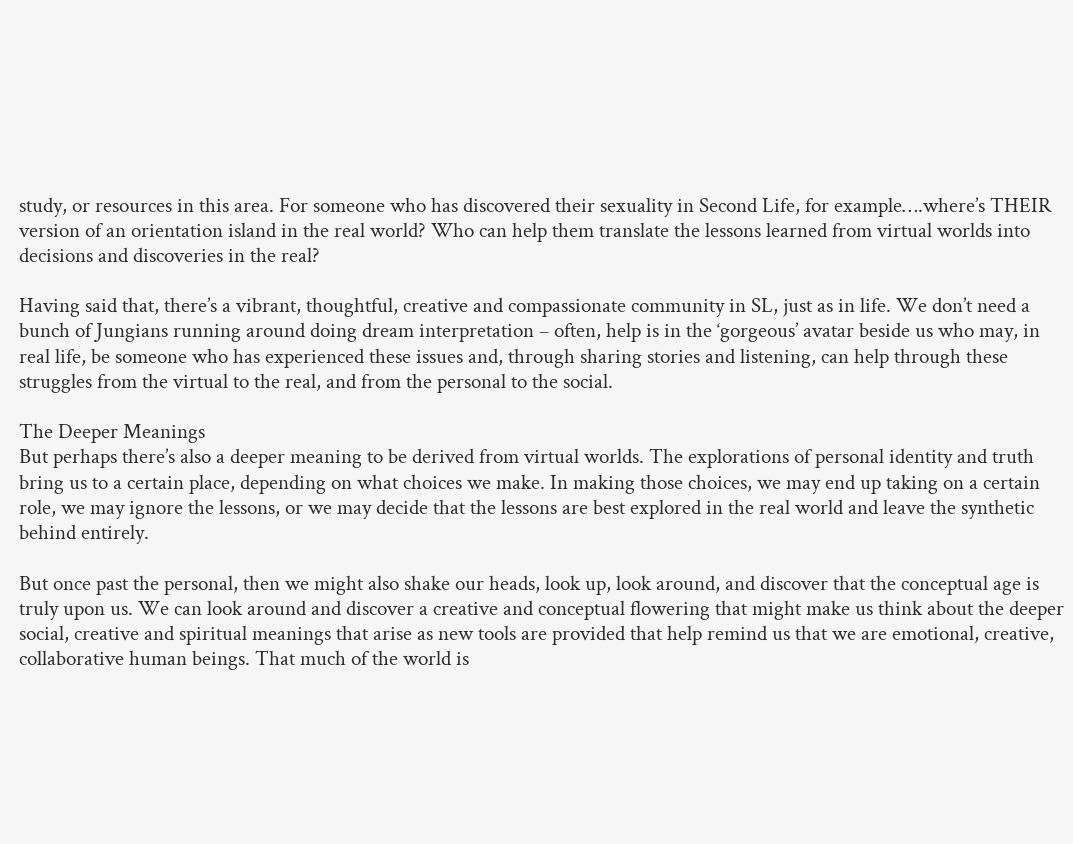study, or resources in this area. For someone who has discovered their sexuality in Second Life, for example….where’s THEIR version of an orientation island in the real world? Who can help them translate the lessons learned from virtual worlds into decisions and discoveries in the real?

Having said that, there’s a vibrant, thoughtful, creative and compassionate community in SL, just as in life. We don’t need a bunch of Jungians running around doing dream interpretation – often, help is in the ‘gorgeous’ avatar beside us who may, in real life, be someone who has experienced these issues and, through sharing stories and listening, can help through these struggles from the virtual to the real, and from the personal to the social.

The Deeper Meanings
But perhaps there’s also a deeper meaning to be derived from virtual worlds. The explorations of personal identity and truth bring us to a certain place, depending on what choices we make. In making those choices, we may end up taking on a certain role, we may ignore the lessons, or we may decide that the lessons are best explored in the real world and leave the synthetic behind entirely.

But once past the personal, then we might also shake our heads, look up, look around, and discover that the conceptual age is truly upon us. We can look around and discover a creative and conceptual flowering that might make us think about the deeper social, creative and spiritual meanings that arise as new tools are provided that help remind us that we are emotional, creative, collaborative human beings. That much of the world is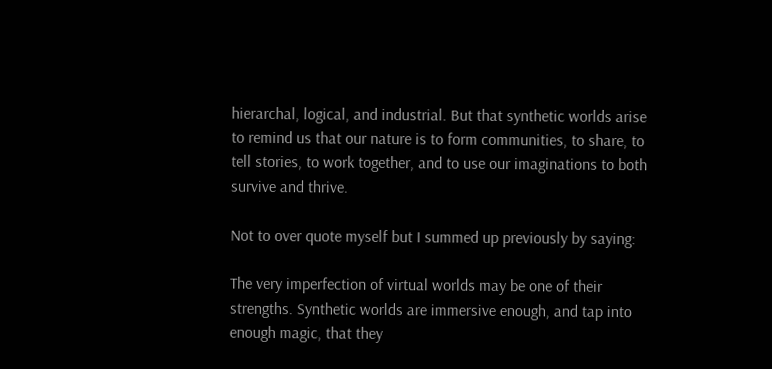hierarchal, logical, and industrial. But that synthetic worlds arise to remind us that our nature is to form communities, to share, to tell stories, to work together, and to use our imaginations to both survive and thrive.

Not to over quote myself but I summed up previously by saying:

The very imperfection of virtual worlds may be one of their strengths. Synthetic worlds are immersive enough, and tap into enough magic, that they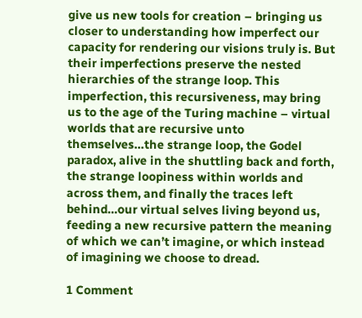give us new tools for creation – bringing us closer to understanding how imperfect our capacity for rendering our visions truly is. But their imperfections preserve the nested hierarchies of the strange loop. This imperfection, this recursiveness, may bring us to the age of the Turing machine – virtual worlds that are recursive unto themselves…the strange loop, the Godel paradox, alive in the shuttling back and forth, the strange loopiness within worlds and across them, and finally the traces left behind…our virtual selves living beyond us, feeding a new recursive pattern the meaning of which we can’t imagine, or which instead of imagining we choose to dread.

1 Comment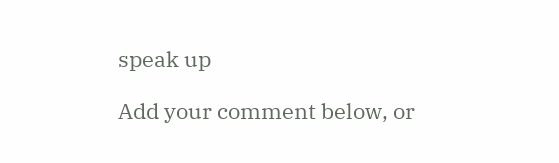speak up

Add your comment below, or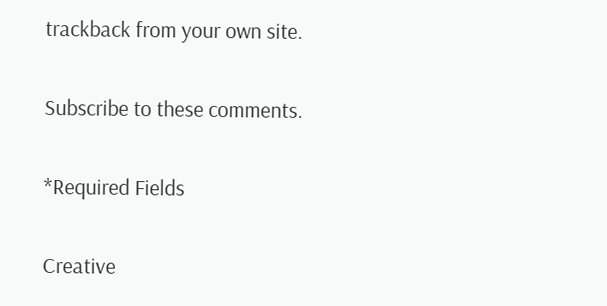trackback from your own site.

Subscribe to these comments.

*Required Fields

Creative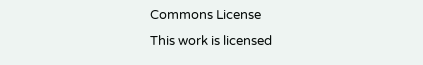Commons License
This work is licensed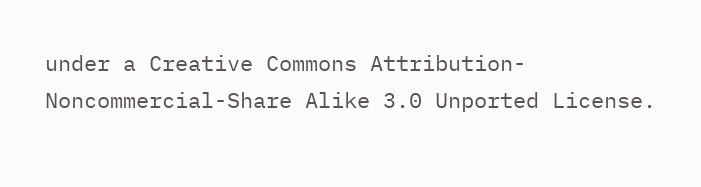under a Creative Commons Attribution-Noncommercial-Share Alike 3.0 Unported License.